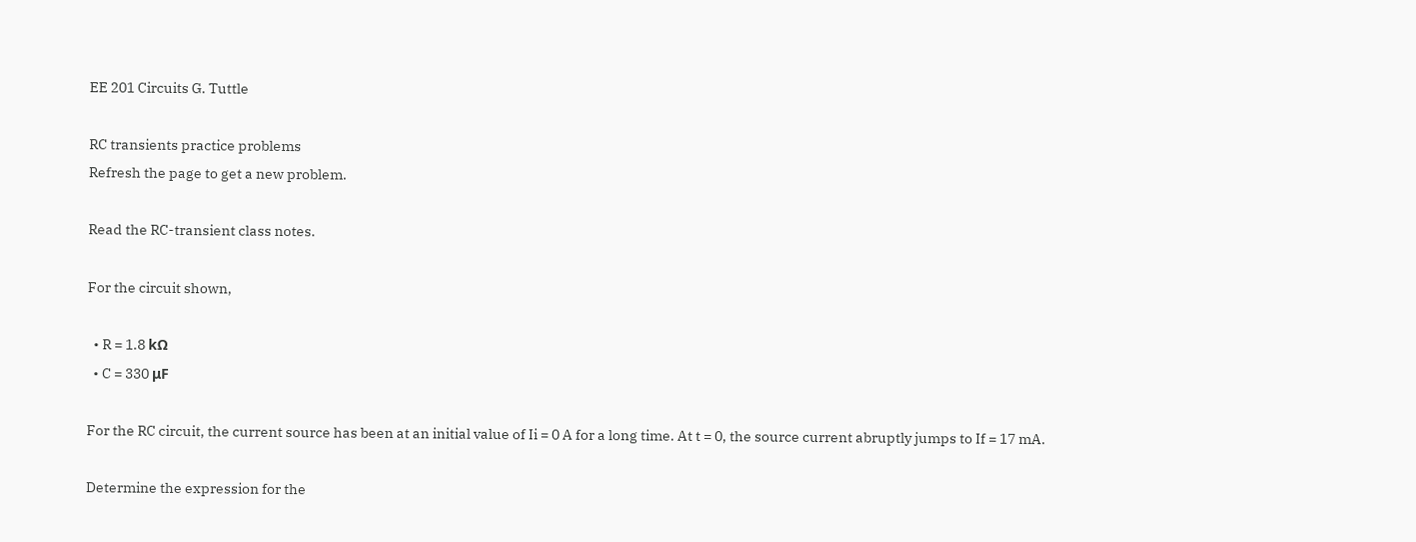EE 201 Circuits G. Tuttle

RC transients practice problems
Refresh the page to get a new problem.

Read the RC-transient class notes.

For the circuit shown,

  • R = 1.8 kΩ
  • C = 330 μF

For the RC circuit, the current source has been at an initial value of Ii = 0 A for a long time. At t = 0, the source current abruptly jumps to If = 17 mA.

Determine the expression for the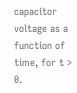capacitor voltage as a function of time, for t > 0.